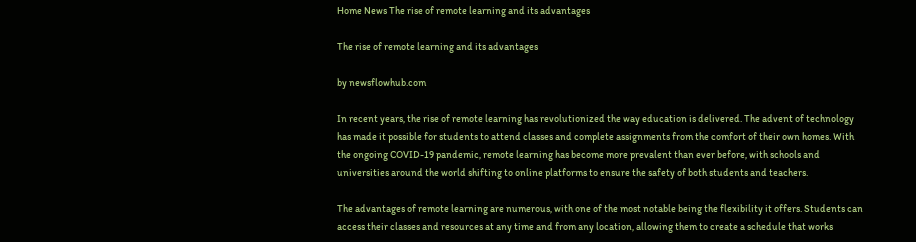Home News The rise of remote learning and its advantages

The rise of remote learning and its advantages

by newsflowhub.com

In recent years, the rise of remote learning has revolutionized the way education is delivered. The advent of technology has made it possible for students to attend classes and complete assignments from the comfort of their own homes. With the ongoing COVID-19 pandemic, remote learning has become more prevalent than ever before, with schools and universities around the world shifting to online platforms to ensure the safety of both students and teachers.

The advantages of remote learning are numerous, with one of the most notable being the flexibility it offers. Students can access their classes and resources at any time and from any location, allowing them to create a schedule that works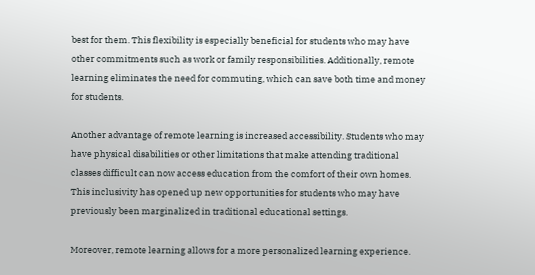best for them. This flexibility is especially beneficial for students who may have other commitments such as work or family responsibilities. Additionally, remote learning eliminates the need for commuting, which can save both time and money for students.

Another advantage of remote learning is increased accessibility. Students who may have physical disabilities or other limitations that make attending traditional classes difficult can now access education from the comfort of their own homes. This inclusivity has opened up new opportunities for students who may have previously been marginalized in traditional educational settings.

Moreover, remote learning allows for a more personalized learning experience.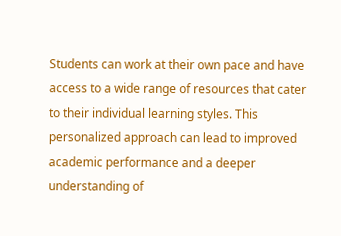Students can work at their own pace and have access to a wide range of resources that cater to their individual learning styles. This personalized approach can lead to improved academic performance and a deeper understanding of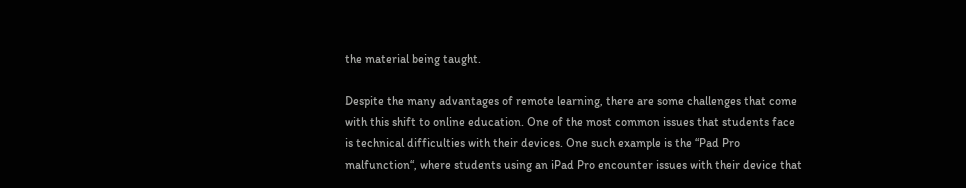the material being taught.

Despite the many advantages of remote learning, there are some challenges that come with this shift to online education. One of the most common issues that students face is technical difficulties with their devices. One such example is the “Pad Pro malfunction“, where students using an iPad Pro encounter issues with their device that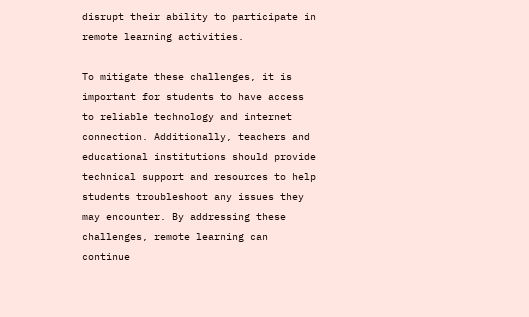disrupt their ability to participate in remote learning activities.

To mitigate these challenges, it is important for students to have access to reliable technology and internet connection. Additionally, teachers and educational institutions should provide technical support and resources to help students troubleshoot any issues they may encounter. By addressing these challenges, remote learning can continue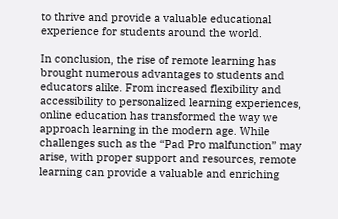to thrive and provide a valuable educational experience for students around the world.

In conclusion, the rise of remote learning has brought numerous advantages to students and educators alike. From increased flexibility and accessibility to personalized learning experiences, online education has transformed the way we approach learning in the modern age. While challenges such as the “Pad Pro malfunction” may arise, with proper support and resources, remote learning can provide a valuable and enriching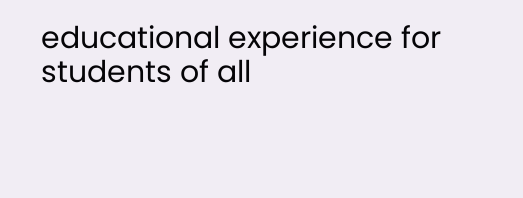educational experience for students of all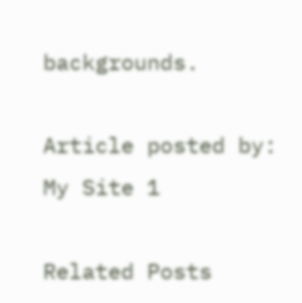backgrounds.

Article posted by:
My Site 1

Related Posts